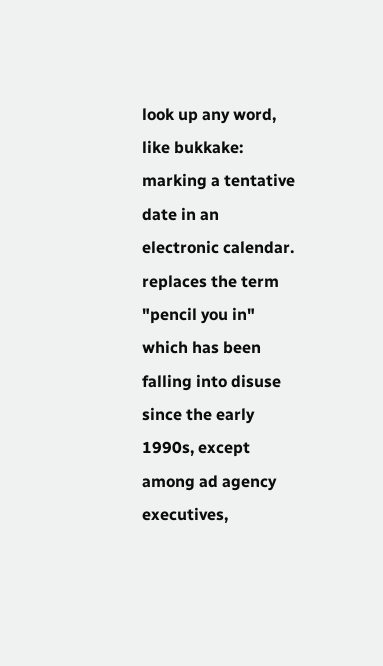look up any word, like bukkake:
marking a tentative date in an electronic calendar. replaces the term "pencil you in" which has been falling into disuse since the early 1990s, except among ad agency executives,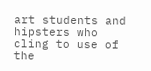art students and hipsters who cling to use of the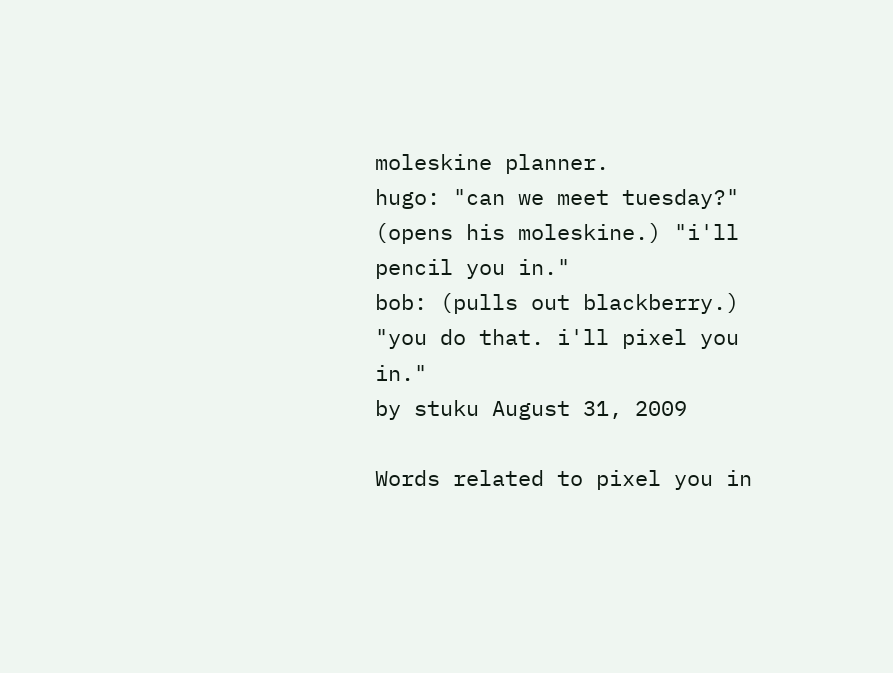moleskine planner.
hugo: "can we meet tuesday?" (opens his moleskine.) "i'll pencil you in."
bob: (pulls out blackberry.) "you do that. i'll pixel you in."
by stuku August 31, 2009

Words related to pixel you in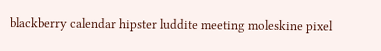blackberry calendar hipster luddite meeting moleskine pixel